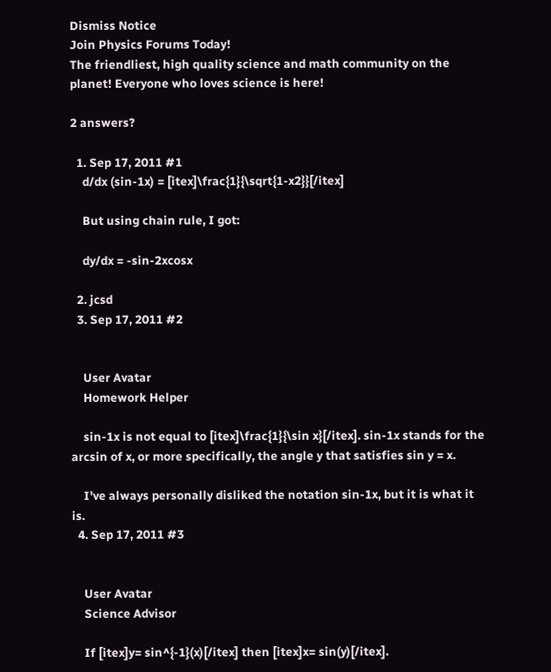Dismiss Notice
Join Physics Forums Today!
The friendliest, high quality science and math community on the planet! Everyone who loves science is here!

2 answers?

  1. Sep 17, 2011 #1
    d/dx (sin-1x) = [itex]\frac{1}{\sqrt{1-x2}}[/itex]

    But using chain rule, I got:

    dy/dx = -sin-2xcosx

  2. jcsd
  3. Sep 17, 2011 #2


    User Avatar
    Homework Helper

    sin-1x is not equal to [itex]\frac{1}{\sin x}[/itex]. sin-1x stands for the arcsin of x, or more specifically, the angle y that satisfies sin y = x.

    I've always personally disliked the notation sin-1x, but it is what it is.
  4. Sep 17, 2011 #3


    User Avatar
    Science Advisor

    If [itex]y= sin^{-1}(x)[/itex] then [itex]x= sin(y)[/itex].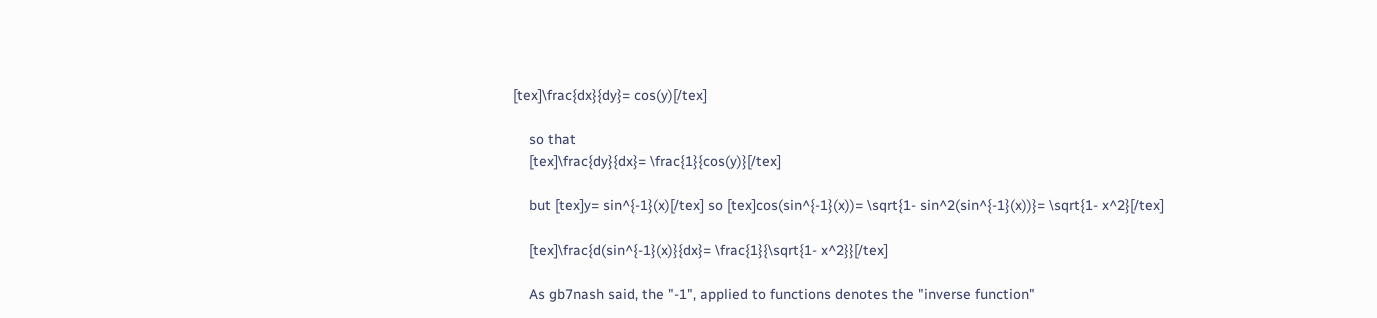[tex]\frac{dx}{dy}= cos(y)[/tex]

    so that
    [tex]\frac{dy}{dx}= \frac{1}{cos(y)}[/tex]

    but [tex]y= sin^{-1}(x)[/tex] so [tex]cos(sin^{-1}(x))= \sqrt{1- sin^2(sin^{-1}(x))}= \sqrt{1- x^2}[/tex]

    [tex]\frac{d(sin^{-1}(x)}{dx}= \frac{1}{\sqrt{1- x^2}}[/tex]

    As gb7nash said, the "-1", applied to functions denotes the "inverse function"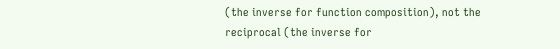(the inverse for function composition), not the reciprocal (the inverse for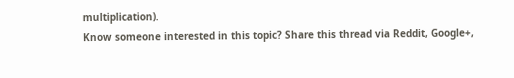multiplication).
Know someone interested in this topic? Share this thread via Reddit, Google+,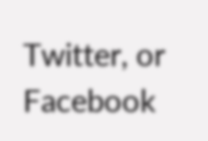Twitter, or Facebook